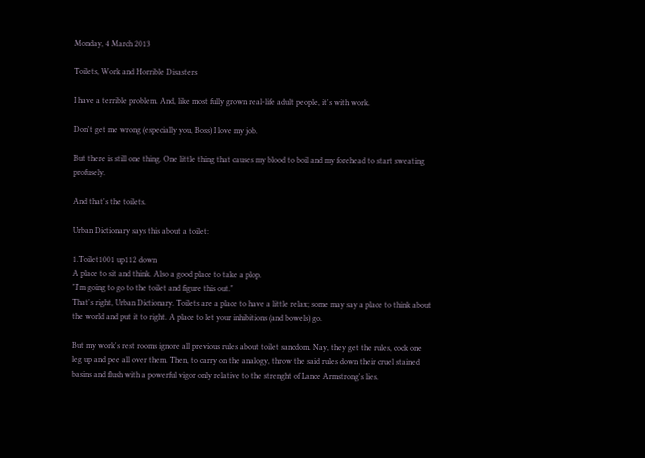Monday, 4 March 2013

Toilets, Work and Horrible Disasters

I have a terrible problem. And, like most fully grown real-life adult people, it's with work.

Don't get me wrong (especially you, Boss) I love my job.

But there is still one thing. One little thing that causes my blood to boil and my forehead to start sweating profusely.

And that's the toilets.

Urban Dictionary says this about a toilet:

1.Toilet1001 up112 down
A place to sit and think. Also a good place to take a plop.
"I'm going to go to the toilet and figure this out."
That's right, Urban Dictionary. Toilets are a place to have a little relax; some may say a place to think about the world and put it to right. A place to let your inhibitions (and bowels) go.

But my work's rest rooms ignore all previous rules about toilet sancdom. Nay, they get the rules, cock one leg up and pee all over them. Then, to carry on the analogy, throw the said rules down their cruel stained basins and flush with a powerful vigor only relative to the strenght of Lance Armstrong's lies.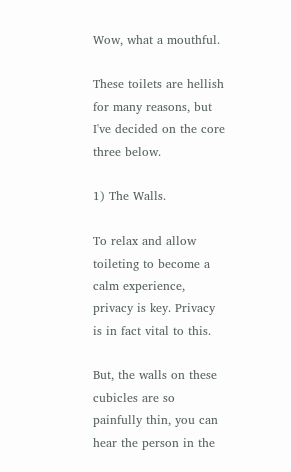Wow, what a mouthful.

These toilets are hellish for many reasons, but I've decided on the core three below.

1) The Walls.

To relax and allow toileting to become a calm experience, privacy is key. Privacy is in fact vital to this.

But, the walls on these cubicles are so painfully thin, you can hear the person in the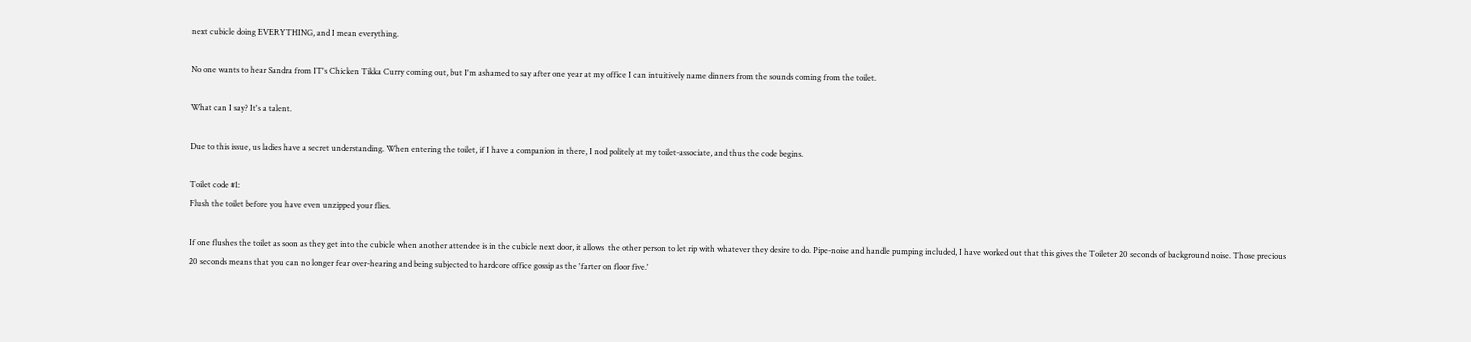next cubicle doing EVERYTHING, and I mean everything.

No one wants to hear Sandra from IT's Chicken Tikka Curry coming out, but I'm ashamed to say after one year at my office I can intuitively name dinners from the sounds coming from the toilet.

What can I say? It's a talent.

Due to this issue, us ladies have a secret understanding. When entering the toilet, if I have a companion in there, I nod politely at my toilet-associate, and thus the code begins.

Toilet code #1:
Flush the toilet before you have even unzipped your flies.

If one flushes the toilet as soon as they get into the cubicle when another attendee is in the cubicle next door, it allows  the other person to let rip with whatever they desire to do. Pipe-noise and handle pumping included, I have worked out that this gives the Toileter 20 seconds of background noise. Those precious 20 seconds means that you can no longer fear over-hearing and being subjected to hardcore office gossip as the 'farter on floor five.'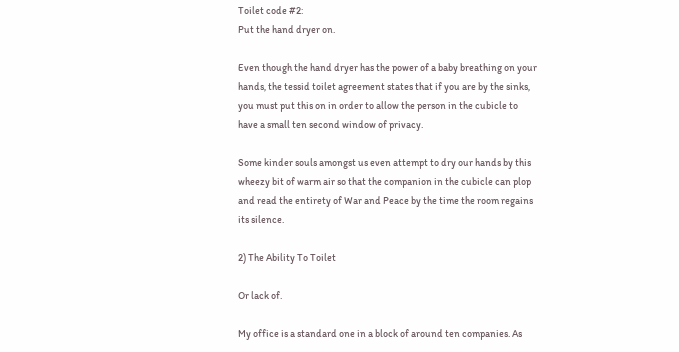Toilet code #2:
Put the hand dryer on.

Even though the hand dryer has the power of a baby breathing on your hands, the tessid toilet agreement states that if you are by the sinks, you must put this on in order to allow the person in the cubicle to have a small ten second window of privacy.

Some kinder souls amongst us even attempt to dry our hands by this wheezy bit of warm air so that the companion in the cubicle can plop and read the entirety of War and Peace by the time the room regains its silence.

2) The Ability To Toilet

Or lack of.

My office is a standard one in a block of around ten companies. As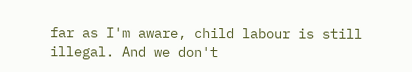far as I'm aware, child labour is still illegal. And we don't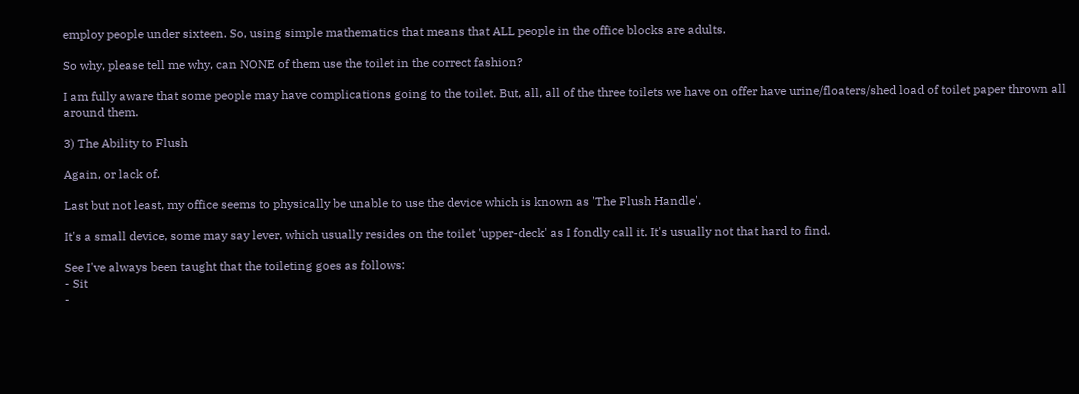employ people under sixteen. So, using simple mathematics that means that ALL people in the office blocks are adults.

So why, please tell me why, can NONE of them use the toilet in the correct fashion?

I am fully aware that some people may have complications going to the toilet. But, all, all of the three toilets we have on offer have urine/floaters/shed load of toilet paper thrown all around them.

3) The Ability to Flush

Again, or lack of.

Last but not least, my office seems to physically be unable to use the device which is known as 'The Flush Handle'.

It's a small device, some may say lever, which usually resides on the toilet 'upper-deck' as I fondly call it. It's usually not that hard to find.

See I've always been taught that the toileting goes as follows:
- Sit
-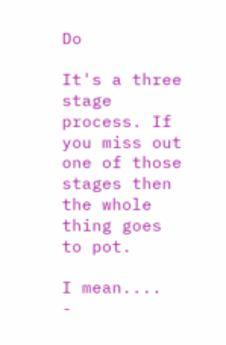Do

It's a three stage process. If you miss out one of those stages then the whole thing goes to pot.

I mean....
-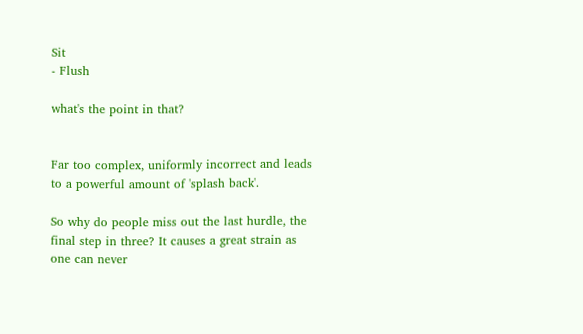Sit
- Flush

what's the point in that?


Far too complex, uniformly incorrect and leads to a powerful amount of 'splash back'.

So why do people miss out the last hurdle, the final step in three? It causes a great strain as one can never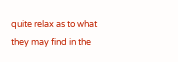quite relax as to what they may find in the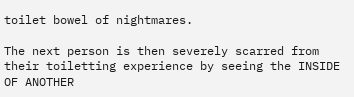toilet bowel of nightmares.

The next person is then severely scarred from their toiletting experience by seeing the INSIDE OF ANOTHER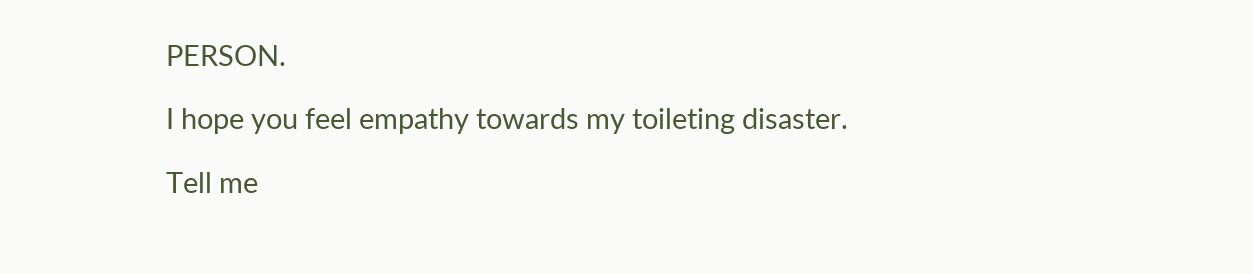PERSON.

I hope you feel empathy towards my toileting disaster.

Tell me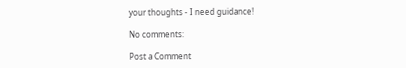your thoughts - I need guidance!

No comments:

Post a Comment